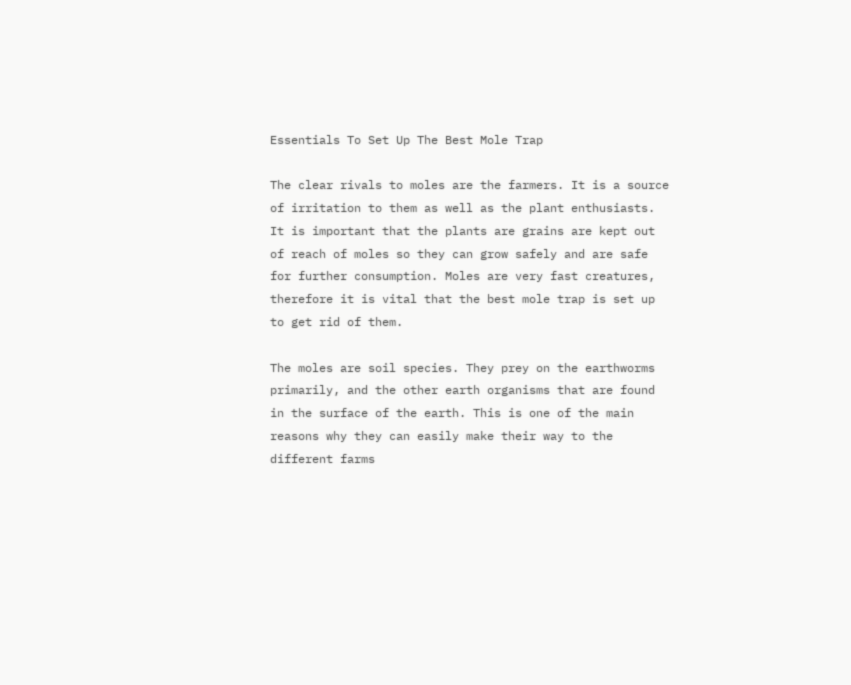Essentials To Set Up The Best Mole Trap

The clear rivals to moles are the farmers. It is a source of irritation to them as well as the plant enthusiasts. It is important that the plants are grains are kept out of reach of moles so they can grow safely and are safe for further consumption. Moles are very fast creatures, therefore it is vital that the best mole trap is set up to get rid of them.

The moles are soil species. They prey on the earthworms primarily, and the other earth organisms that are found in the surface of the earth. This is one of the main reasons why they can easily make their way to the different farms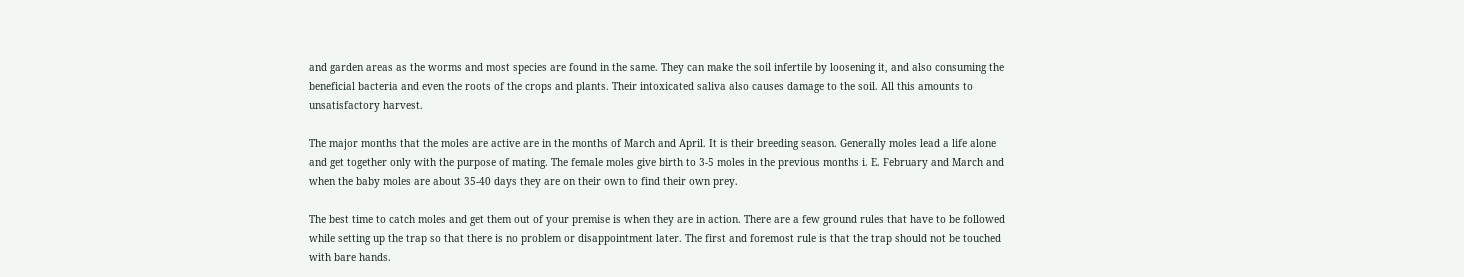and garden areas as the worms and most species are found in the same. They can make the soil infertile by loosening it, and also consuming the beneficial bacteria and even the roots of the crops and plants. Their intoxicated saliva also causes damage to the soil. All this amounts to unsatisfactory harvest.

The major months that the moles are active are in the months of March and April. It is their breeding season. Generally moles lead a life alone and get together only with the purpose of mating. The female moles give birth to 3-5 moles in the previous months i. E. February and March and when the baby moles are about 35-40 days they are on their own to find their own prey.

The best time to catch moles and get them out of your premise is when they are in action. There are a few ground rules that have to be followed while setting up the trap so that there is no problem or disappointment later. The first and foremost rule is that the trap should not be touched with bare hands.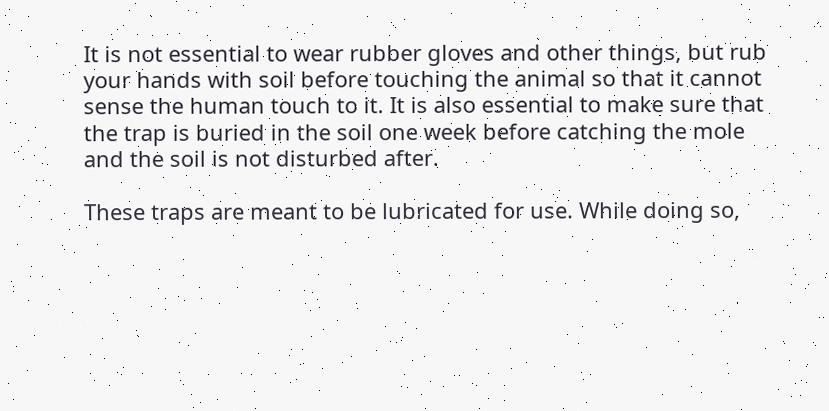It is not essential to wear rubber gloves and other things, but rub your hands with soil before touching the animal so that it cannot sense the human touch to it. It is also essential to make sure that the trap is buried in the soil one week before catching the mole and the soil is not disturbed after.

These traps are meant to be lubricated for use. While doing so,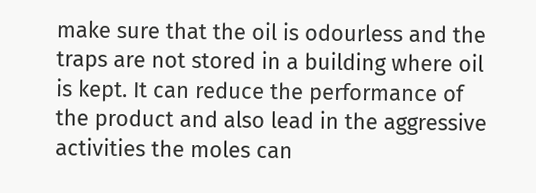make sure that the oil is odourless and the traps are not stored in a building where oil is kept. It can reduce the performance of the product and also lead in the aggressive activities the moles can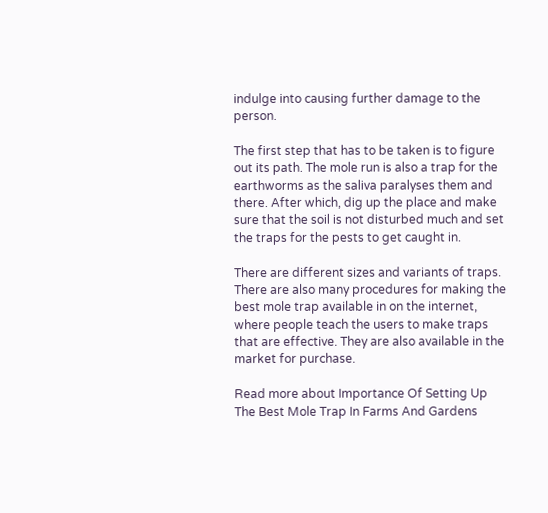indulge into causing further damage to the person.

The first step that has to be taken is to figure out its path. The mole run is also a trap for the earthworms as the saliva paralyses them and there. After which, dig up the place and make sure that the soil is not disturbed much and set the traps for the pests to get caught in.

There are different sizes and variants of traps. There are also many procedures for making the best mole trap available in on the internet, where people teach the users to make traps that are effective. They are also available in the market for purchase.

Read more about Importance Of Setting Up The Best Mole Trap In Farms And Gardens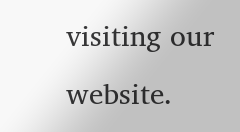visiting our website.